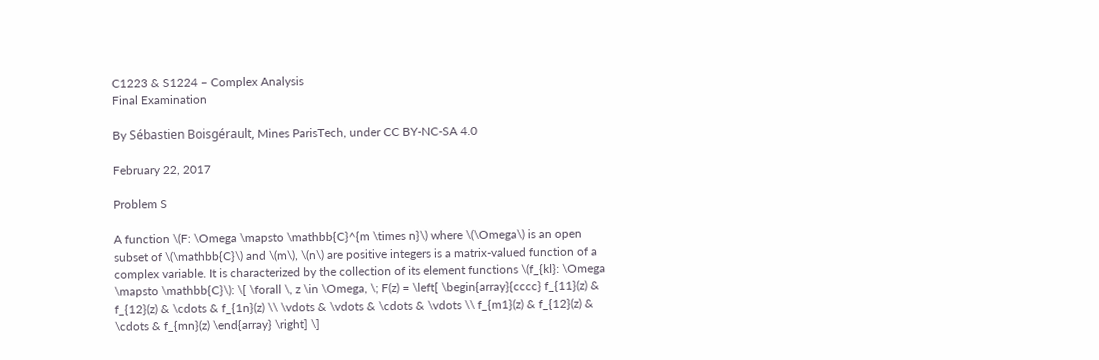C1223 & S1224 – Complex Analysis
Final Examination

By Sébastien Boisgérault, Mines ParisTech, under CC BY-NC-SA 4.0

February 22, 2017

Problem S

A function \(F: \Omega \mapsto \mathbb{C}^{m \times n}\) where \(\Omega\) is an open subset of \(\mathbb{C}\) and \(m\), \(n\) are positive integers is a matrix-valued function of a complex variable. It is characterized by the collection of its element functions \(f_{kl}: \Omega \mapsto \mathbb{C}\): \[ \forall \, z \in \Omega, \; F(z) = \left[ \begin{array}{cccc} f_{11}(z) & f_{12}(z) & \cdots & f_{1n}(z) \\ \vdots & \vdots & \cdots & \vdots \\ f_{m1}(z) & f_{12}(z) & \cdots & f_{mn}(z) \end{array} \right] \]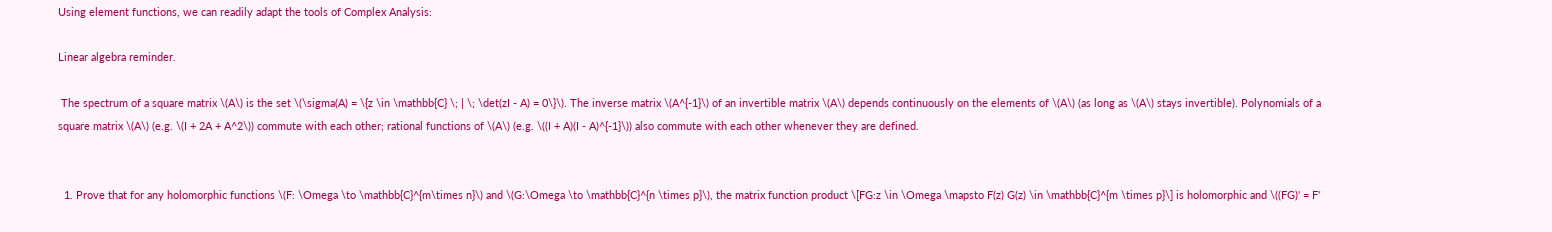Using element functions, we can readily adapt the tools of Complex Analysis:

Linear algebra reminder.

 The spectrum of a square matrix \(A\) is the set \(\sigma(A) = \{z \in \mathbb{C} \; | \; \det(zI - A) = 0\}\). The inverse matrix \(A^{-1}\) of an invertible matrix \(A\) depends continuously on the elements of \(A\) (as long as \(A\) stays invertible). Polynomials of a square matrix \(A\) (e.g. \(I + 2A + A^2\)) commute with each other; rational functions of \(A\) (e.g. \((I + A)(I - A)^{-1}\)) also commute with each other whenever they are defined.


  1. Prove that for any holomorphic functions \(F: \Omega \to \mathbb{C}^{m\times n}\) and \(G:\Omega \to \mathbb{C}^{n \times p}\), the matrix function product \[FG:z \in \Omega \mapsto F(z) G(z) \in \mathbb{C}^{m \times p}\] is holomorphic and \((FG)' = F'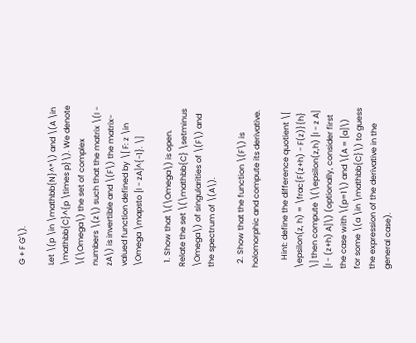G + F G'\).

Let \(p \in \mathbb{N}^*\) and \(A \in \mathbb{C}^{p \times p}\). We denote \(\Omega\) the set of complex numbers \(z\) such that the matrix \(I - zA\) is invertible and \(F\) the matrix-valued function defined by \[ F: z \in \Omega \mapsto [I - zA]^{-1}. \]

  1. Show that \(\Omega\) is open. Relate the set \(\mathbb{C} \setminus \Omega\) of singularities of \(F\) and the spectrum of \(A\).

  2. Show that the function \(F\) is holomorphic and compute its derivative.

    Hint: define the difference quotient \[ \epsilon(z, h) = \frac{F(z+h) - F(z)}{h} \] then compute \(\epsilon(z,h) [I - z A] [I - (z+h) A]\) (optionally, consider first the case with \(p=1\) and \(A = [a]\) for some \(a \in \mathbb{C}\) to guess the expression of the derivative in the general case).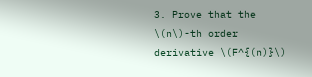3. Prove that the \(n\)-th order derivative \(F^{(n)}\)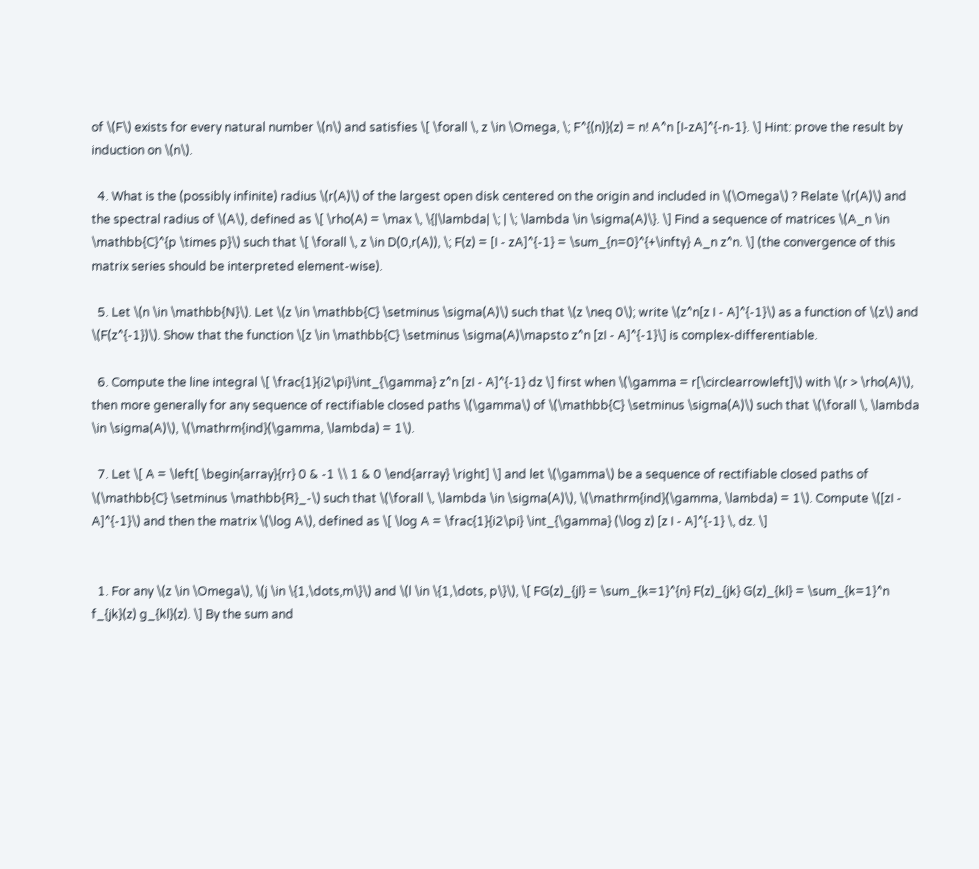of \(F\) exists for every natural number \(n\) and satisfies \[ \forall \, z \in \Omega, \; F^{(n)}(z) = n! A^n [I-zA]^{-n-1}. \] Hint: prove the result by induction on \(n\).

  4. What is the (possibly infinite) radius \(r(A)\) of the largest open disk centered on the origin and included in \(\Omega\) ? Relate \(r(A)\) and the spectral radius of \(A\), defined as \[ \rho(A) = \max \, \{|\lambda| \; | \; \lambda \in \sigma(A)\}. \] Find a sequence of matrices \(A_n \in \mathbb{C}^{p \times p}\) such that \[ \forall \, z \in D(0,r(A)), \; F(z) = [I - zA]^{-1} = \sum_{n=0}^{+\infty} A_n z^n. \] (the convergence of this matrix series should be interpreted element-wise).

  5. Let \(n \in \mathbb{N}\). Let \(z \in \mathbb{C} \setminus \sigma(A)\) such that \(z \neq 0\); write \(z^n[z I - A]^{-1}\) as a function of \(z\) and \(F(z^{-1})\). Show that the function \[z \in \mathbb{C} \setminus \sigma(A)\mapsto z^n [zI - A]^{-1}\] is complex-differentiable.

  6. Compute the line integral \[ \frac{1}{i2\pi}\int_{\gamma} z^n [zI - A]^{-1} dz \] first when \(\gamma = r[\circlearrowleft]\) with \(r > \rho(A)\), then more generally for any sequence of rectifiable closed paths \(\gamma\) of \(\mathbb{C} \setminus \sigma(A)\) such that \(\forall \, \lambda \in \sigma(A)\), \(\mathrm{ind}(\gamma, \lambda) = 1\).

  7. Let \[ A = \left[ \begin{array}{rr} 0 & -1 \\ 1 & 0 \end{array} \right] \] and let \(\gamma\) be a sequence of rectifiable closed paths of \(\mathbb{C} \setminus \mathbb{R}_-\) such that \(\forall \, \lambda \in \sigma(A)\), \(\mathrm{ind}(\gamma, \lambda) = 1\). Compute \([zI - A]^{-1}\) and then the matrix \(\log A\), defined as \[ \log A = \frac{1}{i2\pi} \int_{\gamma} (\log z) [z I - A]^{-1} \, dz. \]


  1. For any \(z \in \Omega\), \(j \in \{1,\dots,m\}\) and \(l \in \{1,\dots, p\}\), \[ FG(z)_{jl} = \sum_{k=1}^{n} F(z)_{jk} G(z)_{kl} = \sum_{k=1}^n f_{jk}(z) g_{kl}(z). \] By the sum and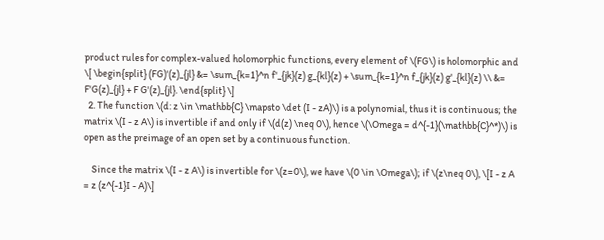product rules for complex-valued holomorphic functions, every element of \(FG\) is holomorphic and \[ \begin{split} (FG)'(z)_{jl} &= \sum_{k=1}^n f'_{jk}(z) g_{kl}(z) + \sum_{k=1}^n f_{jk}(z) g'_{kl}(z) \\ &= F'G(z)_{jl} + F G'(z)_{jl}. \end{split} \]
  2. The function \(d: z \in \mathbb{C} \mapsto \det (I - zA)\) is a polynomial, thus it is continuous; the matrix \(I - z A\) is invertible if and only if \(d(z) \neq 0\), hence \(\Omega = d^{-1}(\mathbb{C}^*)\) is open as the preimage of an open set by a continuous function.

    Since the matrix \(I - z A\) is invertible for \(z=0\), we have \(0 \in \Omega\); if \(z\neq 0\), \[I - z A = z (z^{-1}I - A)\]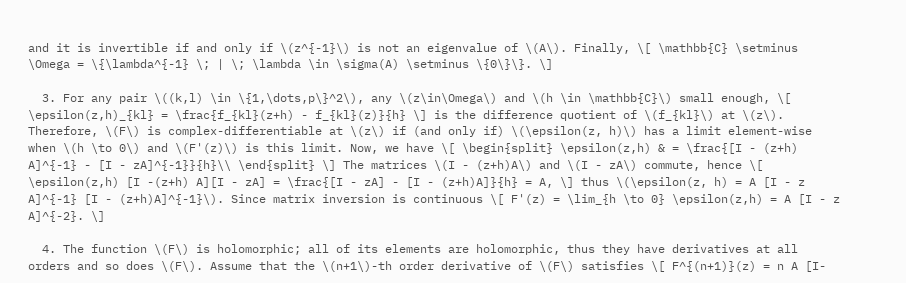and it is invertible if and only if \(z^{-1}\) is not an eigenvalue of \(A\). Finally, \[ \mathbb{C} \setminus \Omega = \{\lambda^{-1} \; | \; \lambda \in \sigma(A) \setminus \{0\}\}. \]

  3. For any pair \((k,l) \in \{1,\dots,p\}^2\), any \(z\in\Omega\) and \(h \in \mathbb{C}\) small enough, \[ \epsilon(z,h)_{kl} = \frac{f_{kl}(z+h) - f_{kl}(z)}{h} \] is the difference quotient of \(f_{kl}\) at \(z\). Therefore, \(F\) is complex-differentiable at \(z\) if (and only if) \(\epsilon(z, h)\) has a limit element-wise when \(h \to 0\) and \(F'(z)\) is this limit. Now, we have \[ \begin{split} \epsilon(z,h) & = \frac{[I - (z+h) A]^{-1} - [I - zA]^{-1}}{h}\\ \end{split} \] The matrices \(I - (z+h)A\) and \(I - zA\) commute, hence \[ \epsilon(z,h) [I -(z+h) A][I - zA] = \frac{[I - zA] - [I - (z+h)A]}{h} = A, \] thus \(\epsilon(z, h) = A [I - z A]^{-1} [I - (z+h)A]^{-1}\). Since matrix inversion is continuous \[ F'(z) = \lim_{h \to 0} \epsilon(z,h) = A [I - z A]^{-2}. \]

  4. The function \(F\) is holomorphic; all of its elements are holomorphic, thus they have derivatives at all orders and so does \(F\). Assume that the \(n+1\)-th order derivative of \(F\) satisfies \[ F^{(n+1)}(z) = n A [I-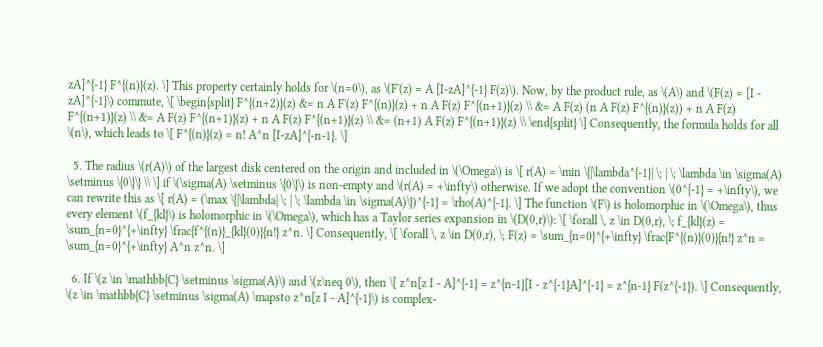zA]^{-1} F^{(n)}(z). \] This property certainly holds for \(n=0\), as \(F'(z) = A [I-zA]^{-1} F(z)\). Now, by the product rule, as \(A\) and \(F(z) = [I - zA]^{-1}\) commute, \[ \begin{split} F^{(n+2)}(z) &= n A F'(z) F^{(n)}(z) + n A F(z) F^{(n+1)}(z) \\ &= A F(z) (n A F(z) F^{(n)}(z)) + n A F(z) F^{(n+1)}(z) \\ &= A F(z) F^{(n+1)}(z) + n A F(z) F^{(n+1)}(z) \\ &= (n+1) A F(z) F^{(n+1)}(z) \\ \end{split} \] Consequently, the formula holds for all \(n\), which leads to \[ F^{(n)}(z) = n! A^n [I-zA]^{-n-1}. \]

  5. The radius \(r(A)\) of the largest disk centered on the origin and included in \(\Omega\) is \[ r(A) = \min \{|\lambda^{-1}| \; | \; \lambda \in \sigma(A) \setminus \{0\}\} \\ \] if \(\sigma(A) \setminus \{0\}\) is non-empty and \(r(A) = +\infty\) otherwise. If we adopt the convention \(0^{-1} = +\infty\), we can rewrite this as \[ r(A) = (\max \{|\lambda| \; | \; \lambda \in \sigma(A)\})^{-1} = \rho(A)^{-1}. \] The function \(F\) is holomorphic in \(\Omega\), thus every element \(f_{kl}\) is holomorphic in \(\Omega\), which has a Taylor series expansion in \(D(0,r)\): \[ \forall \, z \in D(0,r), \; f_{kl}(z) = \sum_{n=0}^{+\infty} \frac{f^{(n)}_{kl}(0)}{n!} z^n. \] Consequently, \[ \forall \, z \in D(0,r), \; F(z) = \sum_{n=0}^{+\infty} \frac{F^{(n)}(0)}{n!} z^n = \sum_{n=0}^{+\infty} A^n z^n. \]

  6. If \(z \in \mathbb{C} \setminus \sigma(A)\) and \(z\neq 0\), then \[ z^n[z I - A]^{-1} = z^{n-1}[I - z^{-1}A]^{-1} = z^{n-1} F(z^{-1}). \] Consequently, \(z \in \mathbb{C} \setminus \sigma(A) \mapsto z^n[z I - A]^{-1}\) is complex-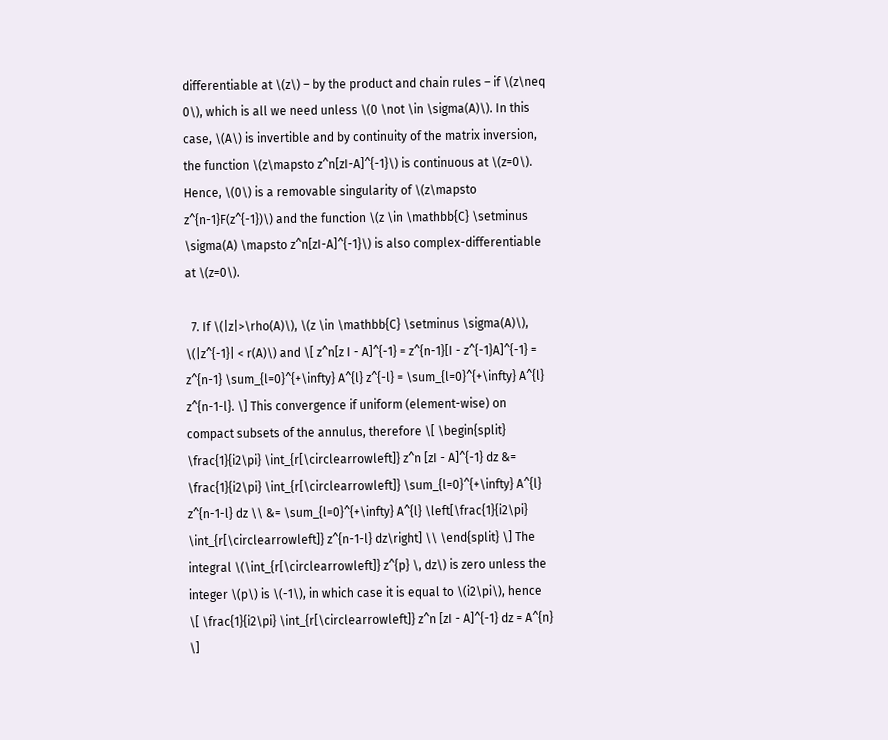differentiable at \(z\) – by the product and chain rules – if \(z\neq 0\), which is all we need unless \(0 \not \in \sigma(A)\). In this case, \(A\) is invertible and by continuity of the matrix inversion, the function \(z\mapsto z^n[zI-A]^{-1}\) is continuous at \(z=0\). Hence, \(0\) is a removable singularity of \(z\mapsto z^{n-1}F(z^{-1})\) and the function \(z \in \mathbb{C} \setminus \sigma(A) \mapsto z^n[zI-A]^{-1}\) is also complex-differentiable at \(z=0\).

  7. If \(|z|>\rho(A)\), \(z \in \mathbb{C} \setminus \sigma(A)\), \(|z^{-1}| < r(A)\) and \[ z^n[z I - A]^{-1} = z^{n-1}[I - z^{-1}A]^{-1} = z^{n-1} \sum_{l=0}^{+\infty} A^{l} z^{-l} = \sum_{l=0}^{+\infty} A^{l} z^{n-1-l}. \] This convergence if uniform (element-wise) on compact subsets of the annulus, therefore \[ \begin{split} \frac{1}{i2\pi} \int_{r[\circlearrowleft]} z^n [zI - A]^{-1} dz &= \frac{1}{i2\pi} \int_{r[\circlearrowleft]} \sum_{l=0}^{+\infty} A^{l} z^{n-1-l} dz \\ &= \sum_{l=0}^{+\infty} A^{l} \left[\frac{1}{i2\pi} \int_{r[\circlearrowleft]} z^{n-1-l} dz\right] \\ \end{split} \] The integral \(\int_{r[\circlearrowleft]} z^{p} \, dz\) is zero unless the integer \(p\) is \(-1\), in which case it is equal to \(i2\pi\), hence \[ \frac{1}{i2\pi} \int_{r[\circlearrowleft]} z^n [zI - A]^{-1} dz = A^{n} \]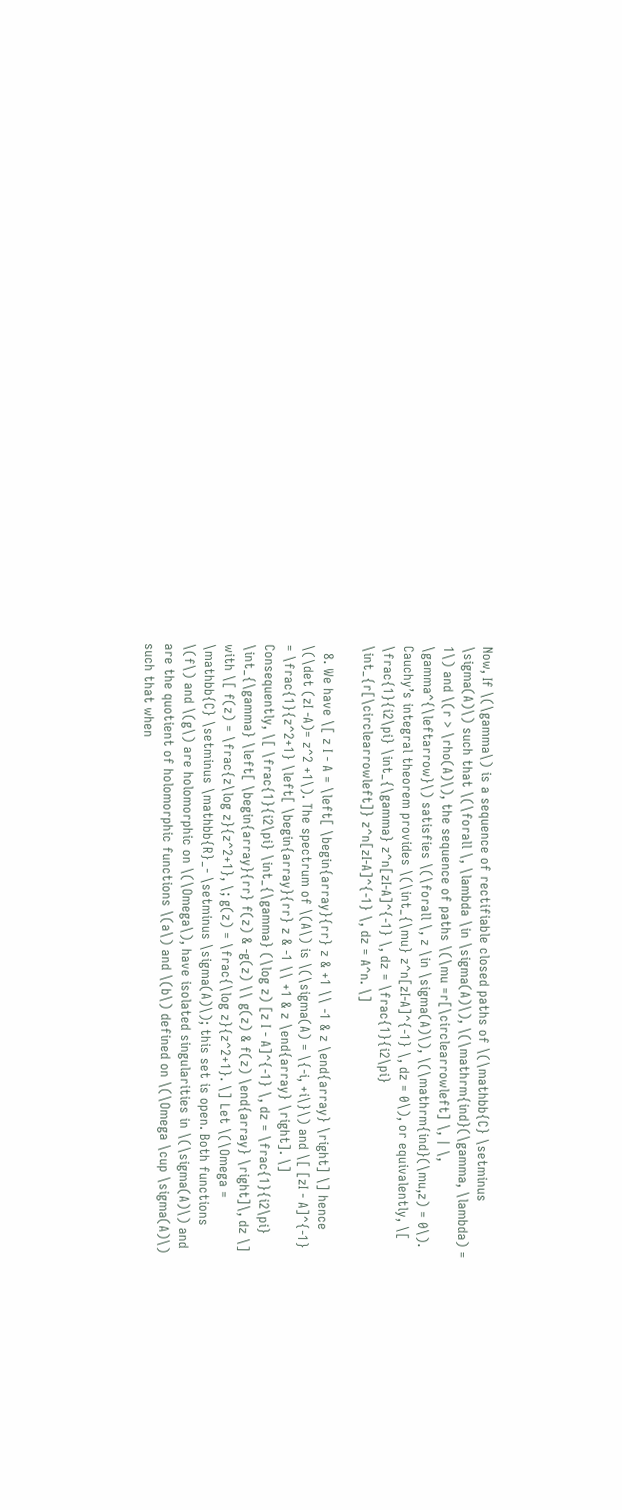Now, If \(\gamma\) is a sequence of rectifiable closed paths of \(\mathbb{C} \setminus \sigma(A)\) such that \(\forall \, \lambda \in \sigma(A)\), \(\mathrm{ind}(\gamma, \lambda) = 1\) and \(r > \rho(A)\), the sequence of paths \(\mu =r[\circlearrowleft] \, | \, \gamma^{\leftarrow}\) satisfies \(\forall \, z \in \sigma(A)\), \(\mathrm{ind}(\mu,z) = 0\). Cauchy’s integral theorem provides \(\int_{\mu} z^n[zI-A]^{-1} \, dz = 0\), or equivalently, \[ \frac{1}{i2\pi} \int_{\gamma} z^n[zI-A]^{-1} \, dz = \frac{1}{i2\pi} \int_{r[\circlearrowleft]} z^n[zI-A]^{-1} \, dz = A^n. \]

  8. We have \[ z I - A = \left[ \begin{array}{rr} z & +1 \\ -1 & z \end{array} \right] \] hence \(\det (zI -A)= z^2 +1\). The spectrum of \(A\) is \(\sigma(A) = \{-i, +i\}\) and \[ [zI - A]^{-1} = \frac{1}{z^2+1} \left[ \begin{array}{rr} z & -1 \\ +1 & z \end{array} \right]. \] Consequently, \[ \frac{1}{i2\pi} \int_{\gamma} (\log z) [z I - A]^{-1} \, dz = \frac{1}{i2\pi} \int_{\gamma} \left[ \begin{array}{rr} f(z) & -g(z) \\ g(z) & f(z) \end{array} \right]\, dz \] with \[ f(z) = \frac{z\log z}{z^2+1}, \; g(z) = \frac{\log z}{z^2+1}. \] Let \(\Omega = \mathbb{C} \setminus \mathbb{R}_- \setminus \sigma(A)\); this set is open. Both functions \(f\) and \(g\) are holomorphic on \(\Omega\), have isolated singularities in \(\sigma(A)\) and are the quotient of holomorphic functions \(a\) and \(b\) defined on \(\Omega \cup \sigma(A)\) such that when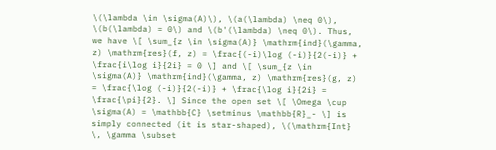\(\lambda \in \sigma(A)\), \(a(\lambda) \neq 0\), \(b(\lambda) = 0\) and \(b'(\lambda) \neq 0\). Thus, we have \[ \sum_{z \in \sigma(A)} \mathrm{ind}(\gamma, z) \mathrm{res}(f, z) = \frac{(-i)\log (-i)}{2(-i)} + \frac{i\log i}{2i} = 0 \] and \[ \sum_{z \in \sigma(A)} \mathrm{ind}(\gamma, z) \mathrm{res}(g, z) = \frac{\log (-i)}{2(-i)} + \frac{\log i}{2i} = \frac{\pi}{2}. \] Since the open set \[ \Omega \cup \sigma(A) = \mathbb{C} \setminus \mathbb{R}_- \] is simply connected (it is star-shaped), \(\mathrm{Int} \, \gamma \subset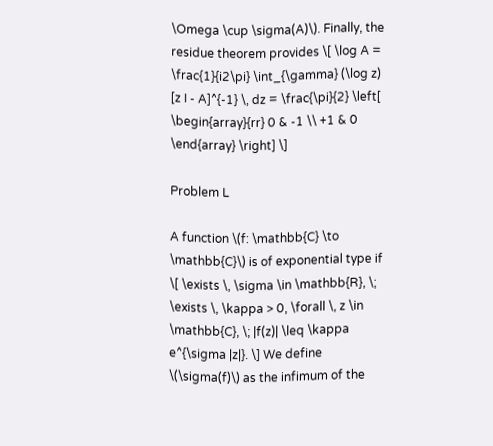\Omega \cup \sigma(A)\). Finally, the residue theorem provides \[ \log A = \frac{1}{i2\pi} \int_{\gamma} (\log z) [z I - A]^{-1} \, dz = \frac{\pi}{2} \left[ \begin{array}{rr} 0 & -1 \\ +1 & 0 \end{array} \right] \]

Problem L

A function \(f: \mathbb{C} \to \mathbb{C}\) is of exponential type if \[ \exists \, \sigma \in \mathbb{R}, \; \exists \, \kappa > 0, \forall \, z \in \mathbb{C}, \; |f(z)| \leq \kappa e^{\sigma |z|}. \] We define \(\sigma(f)\) as the infimum of the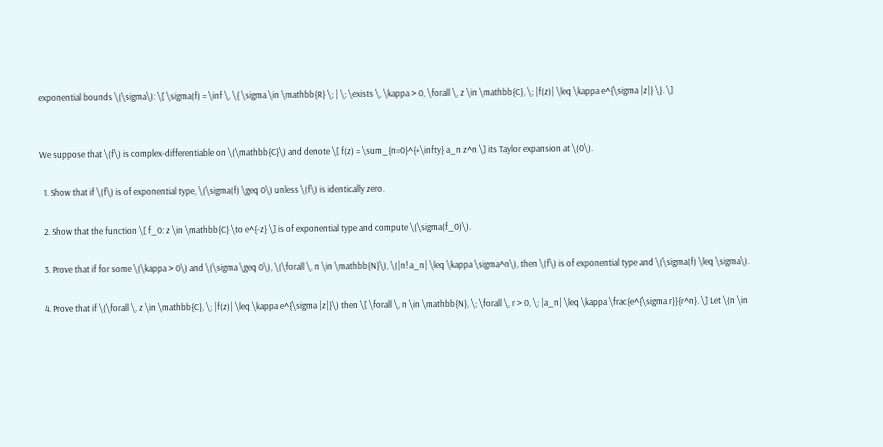exponential bounds \(\sigma\): \[ \sigma(f) = \inf \, \{ \sigma \in \mathbb{R} \; | \; \exists \, \kappa > 0, \forall \, z \in \mathbb{C}, \; |f(z)| \leq \kappa e^{\sigma |z|} \}. \]


We suppose that \(f\) is complex-differentiable on \(\mathbb{C}\) and denote \[ f(z) = \sum_{n=0}^{+\infty} a_n z^n \] its Taylor expansion at \(0\).

  1. Show that if \(f\) is of exponential type, \(\sigma(f) \geq 0\) unless \(f\) is identically zero.

  2. Show that the function \[ f_0: z \in \mathbb{C} \to e^{-z} \] is of exponential type and compute \(\sigma(f_0)\).

  3. Prove that if for some \(\kappa > 0\) and \(\sigma \geq 0\), \(\forall \, n \in \mathbb{N}\), \(|n! a_n| \leq \kappa \sigma^n\), then \(f\) is of exponential type and \(\sigma(f) \leq \sigma\).

  4. Prove that if \(\forall \, z \in \mathbb{C}, \; |f(z)| \leq \kappa e^{\sigma |z|}\) then \[ \forall \, n \in \mathbb{N}, \; \forall \, r > 0, \; |a_n| \leq \kappa \frac{e^{\sigma r}}{r^n}. \] Let \(n \in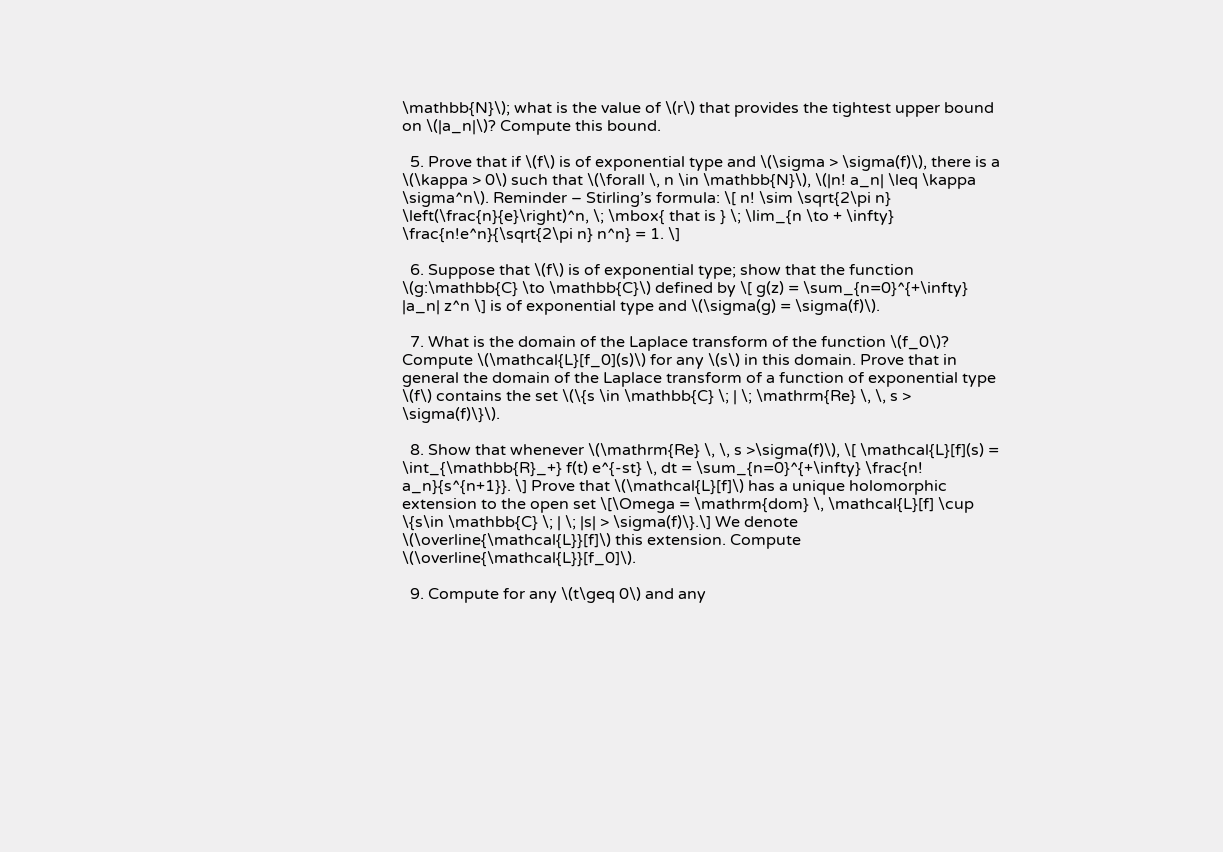\mathbb{N}\); what is the value of \(r\) that provides the tightest upper bound on \(|a_n|\)? Compute this bound.

  5. Prove that if \(f\) is of exponential type and \(\sigma > \sigma(f)\), there is a \(\kappa > 0\) such that \(\forall \, n \in \mathbb{N}\), \(|n! a_n| \leq \kappa \sigma^n\). Reminder – Stirling’s formula: \[ n! \sim \sqrt{2\pi n} \left(\frac{n}{e}\right)^n, \; \mbox{ that is } \; \lim_{n \to + \infty} \frac{n!e^n}{\sqrt{2\pi n} n^n} = 1. \]

  6. Suppose that \(f\) is of exponential type; show that the function \(g:\mathbb{C} \to \mathbb{C}\) defined by \[ g(z) = \sum_{n=0}^{+\infty} |a_n| z^n \] is of exponential type and \(\sigma(g) = \sigma(f)\).

  7. What is the domain of the Laplace transform of the function \(f_0\)? Compute \(\mathcal{L}[f_0](s)\) for any \(s\) in this domain. Prove that in general the domain of the Laplace transform of a function of exponential type \(f\) contains the set \(\{s \in \mathbb{C} \; | \; \mathrm{Re} \, \, s > \sigma(f)\}\).

  8. Show that whenever \(\mathrm{Re} \, \, s >\sigma(f)\), \[ \mathcal{L}[f](s) = \int_{\mathbb{R}_+} f(t) e^{-st} \, dt = \sum_{n=0}^{+\infty} \frac{n! a_n}{s^{n+1}}. \] Prove that \(\mathcal{L}[f]\) has a unique holomorphic extension to the open set \[\Omega = \mathrm{dom} \, \mathcal{L}[f] \cup \{s\in \mathbb{C} \; | \; |s| > \sigma(f)\}.\] We denote \(\overline{\mathcal{L}}[f]\) this extension. Compute \(\overline{\mathcal{L}}[f_0]\).

  9. Compute for any \(t\geq 0\) and any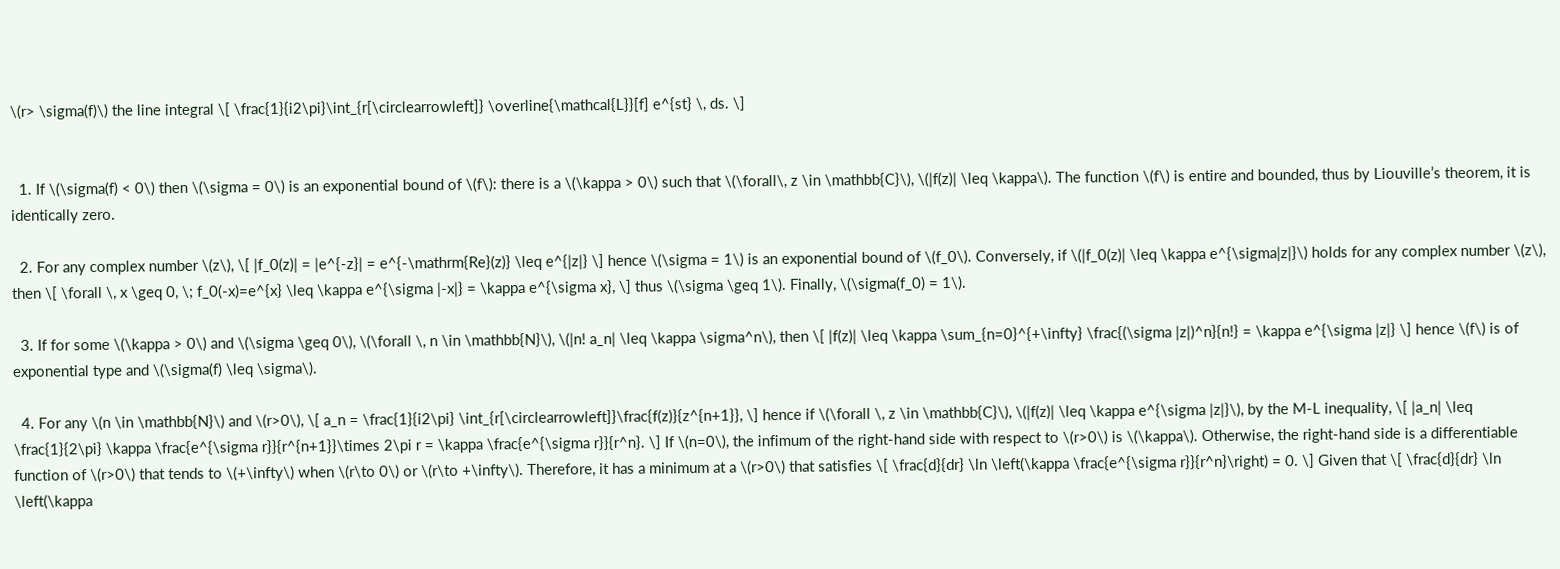\(r> \sigma(f)\) the line integral \[ \frac{1}{i2\pi}\int_{r[\circlearrowleft]} \overline{\mathcal{L}}[f] e^{st} \, ds. \]


  1. If \(\sigma(f) < 0\) then \(\sigma = 0\) is an exponential bound of \(f\): there is a \(\kappa > 0\) such that \(\forall\, z \in \mathbb{C}\), \(|f(z)| \leq \kappa\). The function \(f\) is entire and bounded, thus by Liouville’s theorem, it is identically zero.

  2. For any complex number \(z\), \[ |f_0(z)| = |e^{-z}| = e^{-\mathrm{Re}(z)} \leq e^{|z|} \] hence \(\sigma = 1\) is an exponential bound of \(f_0\). Conversely, if \(|f_0(z)| \leq \kappa e^{\sigma|z|}\) holds for any complex number \(z\), then \[ \forall \, x \geq 0, \; f_0(-x)=e^{x} \leq \kappa e^{\sigma |-x|} = \kappa e^{\sigma x}, \] thus \(\sigma \geq 1\). Finally, \(\sigma(f_0) = 1\).

  3. If for some \(\kappa > 0\) and \(\sigma \geq 0\), \(\forall \, n \in \mathbb{N}\), \(|n! a_n| \leq \kappa \sigma^n\), then \[ |f(z)| \leq \kappa \sum_{n=0}^{+\infty} \frac{(\sigma |z|)^n}{n!} = \kappa e^{\sigma |z|} \] hence \(f\) is of exponential type and \(\sigma(f) \leq \sigma\).

  4. For any \(n \in \mathbb{N}\) and \(r>0\), \[ a_n = \frac{1}{i2\pi} \int_{r[\circlearrowleft]}\frac{f(z)}{z^{n+1}}, \] hence if \(\forall \, z \in \mathbb{C}\), \(|f(z)| \leq \kappa e^{\sigma |z|}\), by the M-L inequality, \[ |a_n| \leq \frac{1}{2\pi} \kappa \frac{e^{\sigma r}}{r^{n+1}}\times 2\pi r = \kappa \frac{e^{\sigma r}}{r^n}. \] If \(n=0\), the infimum of the right-hand side with respect to \(r>0\) is \(\kappa\). Otherwise, the right-hand side is a differentiable function of \(r>0\) that tends to \(+\infty\) when \(r\to 0\) or \(r\to +\infty\). Therefore, it has a minimum at a \(r>0\) that satisfies \[ \frac{d}{dr} \ln \left(\kappa \frac{e^{\sigma r}}{r^n}\right) = 0. \] Given that \[ \frac{d}{dr} \ln \left(\kappa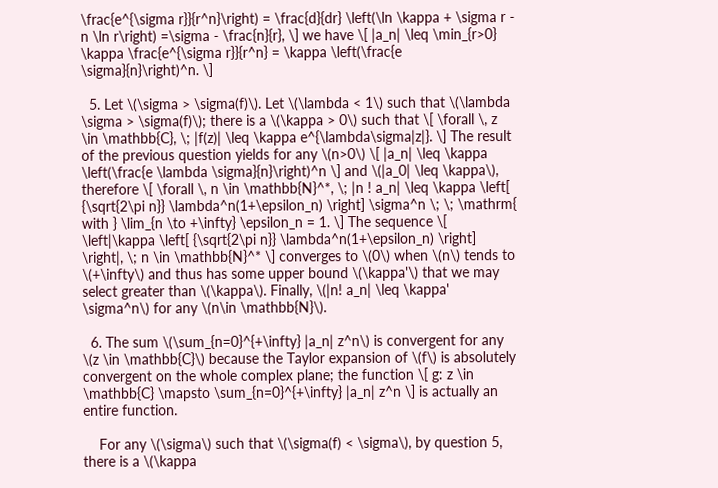\frac{e^{\sigma r}}{r^n}\right) = \frac{d}{dr} \left(\ln \kappa + \sigma r - n \ln r\right) =\sigma - \frac{n}{r}, \] we have \[ |a_n| \leq \min_{r>0} \kappa \frac{e^{\sigma r}}{r^n} = \kappa \left(\frac{e \sigma}{n}\right)^n. \]

  5. Let \(\sigma > \sigma(f)\). Let \(\lambda < 1\) such that \(\lambda \sigma > \sigma(f)\); there is a \(\kappa > 0\) such that \[ \forall \, z \in \mathbb{C}, \; |f(z)| \leq \kappa e^{\lambda\sigma|z|}. \] The result of the previous question yields for any \(n>0\) \[ |a_n| \leq \kappa \left(\frac{e \lambda \sigma}{n}\right)^n \] and \(|a_0| \leq \kappa\), therefore \[ \forall \, n \in \mathbb{N}^*, \; |n ! a_n| \leq \kappa \left[ {\sqrt{2\pi n}} \lambda^n(1+\epsilon_n) \right] \sigma^n \; \; \mathrm{ with } \lim_{n \to +\infty} \epsilon_n = 1. \] The sequence \[ \left|\kappa \left[ {\sqrt{2\pi n}} \lambda^n(1+\epsilon_n) \right] \right|, \; n \in \mathbb{N}^* \] converges to \(0\) when \(n\) tends to \(+\infty\) and thus has some upper bound \(\kappa'\) that we may select greater than \(\kappa\). Finally, \(|n! a_n| \leq \kappa' \sigma^n\) for any \(n\in \mathbb{N}\).

  6. The sum \(\sum_{n=0}^{+\infty} |a_n| z^n\) is convergent for any \(z \in \mathbb{C}\) because the Taylor expansion of \(f\) is absolutely convergent on the whole complex plane; the function \[ g: z \in \mathbb{C} \mapsto \sum_{n=0}^{+\infty} |a_n| z^n \] is actually an entire function.

    For any \(\sigma\) such that \(\sigma(f) < \sigma\), by question 5, there is a \(\kappa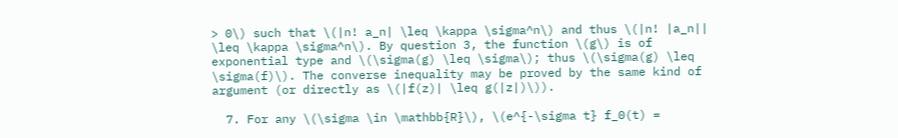> 0\) such that \(|n! a_n| \leq \kappa \sigma^n\) and thus \(|n! |a_n|| \leq \kappa \sigma^n\). By question 3, the function \(g\) is of exponential type and \(\sigma(g) \leq \sigma\); thus \(\sigma(g) \leq \sigma(f)\). The converse inequality may be proved by the same kind of argument (or directly as \(|f(z)| \leq g(|z|)\)).

  7. For any \(\sigma \in \mathbb{R}\), \(e^{-\sigma t} f_0(t) =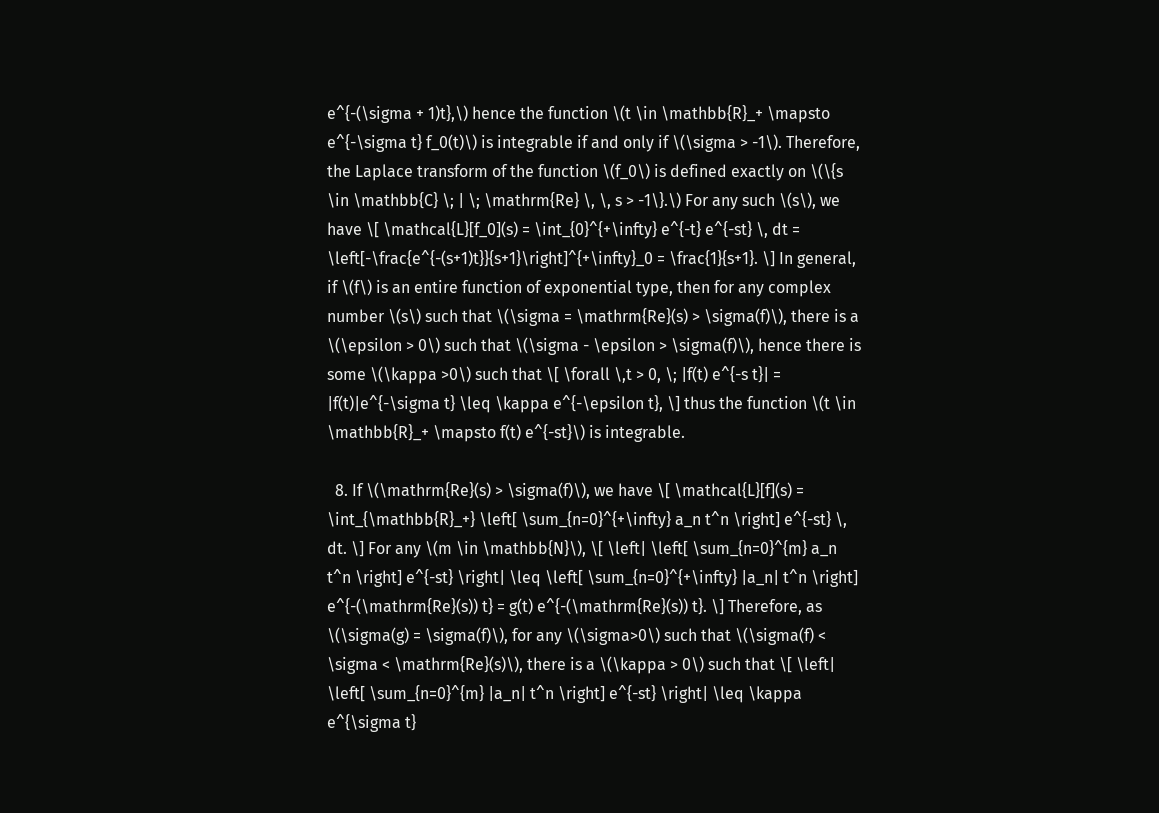e^{-(\sigma + 1)t},\) hence the function \(t \in \mathbb{R}_+ \mapsto e^{-\sigma t} f_0(t)\) is integrable if and only if \(\sigma > -1\). Therefore, the Laplace transform of the function \(f_0\) is defined exactly on \(\{s \in \mathbb{C} \; | \; \mathrm{Re} \, \, s > -1\}.\) For any such \(s\), we have \[ \mathcal{L}[f_0](s) = \int_{0}^{+\infty} e^{-t} e^{-st} \, dt = \left[-\frac{e^{-(s+1)t}}{s+1}\right]^{+\infty}_0 = \frac{1}{s+1}. \] In general, if \(f\) is an entire function of exponential type, then for any complex number \(s\) such that \(\sigma = \mathrm{Re}(s) > \sigma(f)\), there is a \(\epsilon > 0\) such that \(\sigma - \epsilon > \sigma(f)\), hence there is some \(\kappa >0\) such that \[ \forall \,t > 0, \; |f(t) e^{-s t}| = |f(t)|e^{-\sigma t} \leq \kappa e^{-\epsilon t}, \] thus the function \(t \in \mathbb{R}_+ \mapsto f(t) e^{-st}\) is integrable.

  8. If \(\mathrm{Re}(s) > \sigma(f)\), we have \[ \mathcal{L}[f](s) = \int_{\mathbb{R}_+} \left[ \sum_{n=0}^{+\infty} a_n t^n \right] e^{-st} \, dt. \] For any \(m \in \mathbb{N}\), \[ \left| \left[ \sum_{n=0}^{m} a_n t^n \right] e^{-st} \right| \leq \left[ \sum_{n=0}^{+\infty} |a_n| t^n \right] e^{-(\mathrm{Re}(s)) t} = g(t) e^{-(\mathrm{Re}(s)) t}. \] Therefore, as \(\sigma(g) = \sigma(f)\), for any \(\sigma>0\) such that \(\sigma(f) < \sigma < \mathrm{Re}(s)\), there is a \(\kappa > 0\) such that \[ \left| \left[ \sum_{n=0}^{m} |a_n| t^n \right] e^{-st} \right| \leq \kappa e^{\sigma t}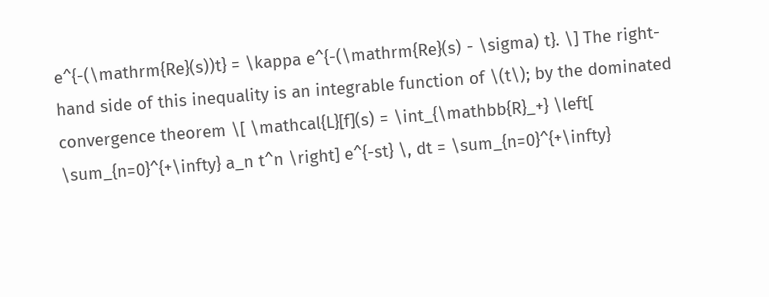e^{-(\mathrm{Re}(s))t} = \kappa e^{-(\mathrm{Re}(s) - \sigma) t}. \] The right-hand side of this inequality is an integrable function of \(t\); by the dominated convergence theorem \[ \mathcal{L}[f](s) = \int_{\mathbb{R}_+} \left[ \sum_{n=0}^{+\infty} a_n t^n \right] e^{-st} \, dt = \sum_{n=0}^{+\infty}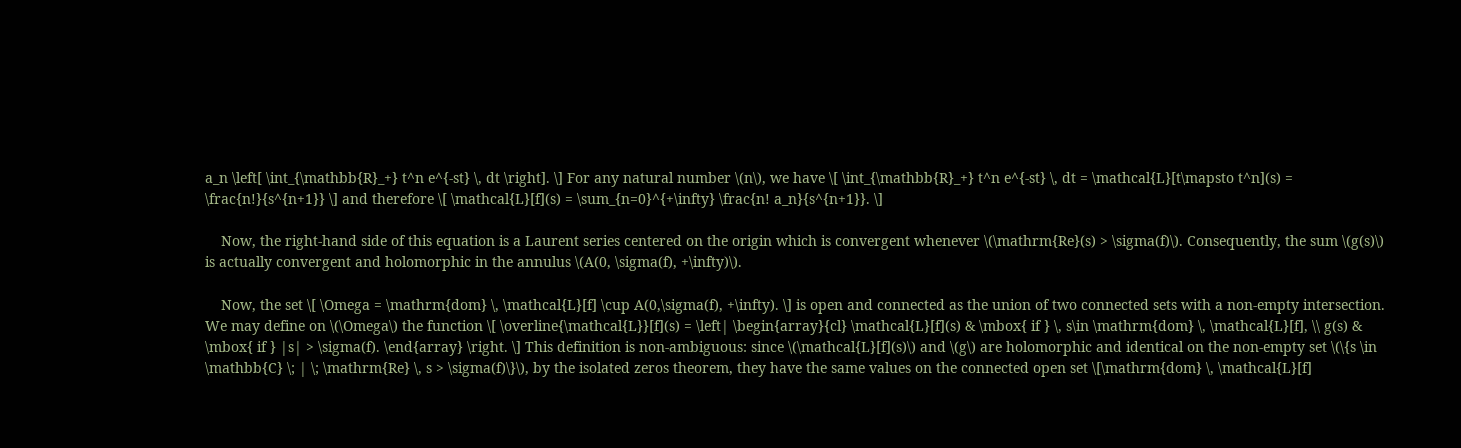a_n \left[ \int_{\mathbb{R}_+} t^n e^{-st} \, dt \right]. \] For any natural number \(n\), we have \[ \int_{\mathbb{R}_+} t^n e^{-st} \, dt = \mathcal{L}[t\mapsto t^n](s) = \frac{n!}{s^{n+1}} \] and therefore \[ \mathcal{L}[f](s) = \sum_{n=0}^{+\infty} \frac{n! a_n}{s^{n+1}}. \]

    Now, the right-hand side of this equation is a Laurent series centered on the origin which is convergent whenever \(\mathrm{Re}(s) > \sigma(f)\). Consequently, the sum \(g(s)\) is actually convergent and holomorphic in the annulus \(A(0, \sigma(f), +\infty)\).

    Now, the set \[ \Omega = \mathrm{dom} \, \mathcal{L}[f] \cup A(0,\sigma(f), +\infty). \] is open and connected as the union of two connected sets with a non-empty intersection. We may define on \(\Omega\) the function \[ \overline{\mathcal{L}}[f](s) = \left| \begin{array}{cl} \mathcal{L}[f](s) & \mbox{ if } \, s\in \mathrm{dom} \, \mathcal{L}[f], \\ g(s) & \mbox{ if } |s| > \sigma(f). \end{array} \right. \] This definition is non-ambiguous: since \(\mathcal{L}[f](s)\) and \(g\) are holomorphic and identical on the non-empty set \(\{s \in \mathbb{C} \; | \; \mathrm{Re} \, s > \sigma(f)\}\), by the isolated zeros theorem, they have the same values on the connected open set \[\mathrm{dom} \, \mathcal{L}[f]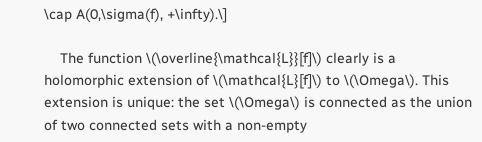\cap A(0,\sigma(f), +\infty).\]

    The function \(\overline{\mathcal{L}}[f]\) clearly is a holomorphic extension of \(\mathcal{L}[f]\) to \(\Omega\). This extension is unique: the set \(\Omega\) is connected as the union of two connected sets with a non-empty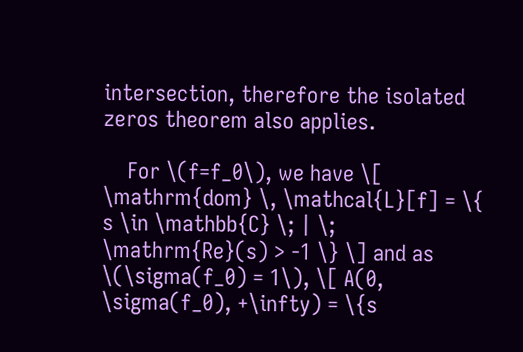intersection, therefore the isolated zeros theorem also applies.

    For \(f=f_0\), we have \[ \mathrm{dom} \, \mathcal{L}[f] = \{ s \in \mathbb{C} \; | \; \mathrm{Re}(s) > -1 \} \] and as \(\sigma(f_0) = 1\), \[ A(0, \sigma(f_0), +\infty) = \{s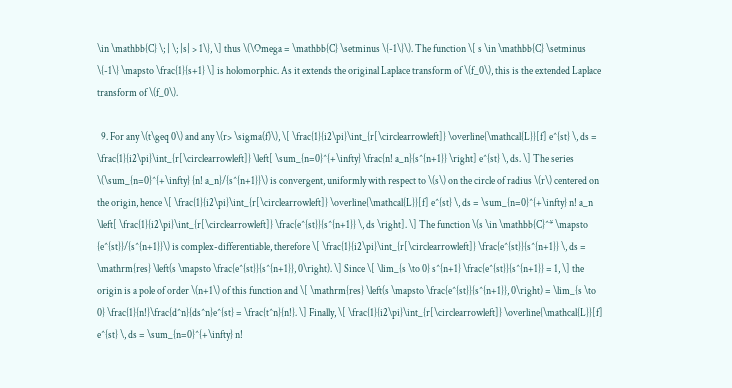\in \mathbb{C} \; | \; |s| > 1\}, \] thus \(\Omega = \mathbb{C} \setminus \{-1\}\). The function \[ s \in \mathbb{C} \setminus \{-1\} \mapsto \frac{1}{s+1} \] is holomorphic. As it extends the original Laplace transform of \(f_0\), this is the extended Laplace transform of \(f_0\).

  9. For any \(t\geq 0\) and any \(r> \sigma(f)\), \[ \frac{1}{i2\pi}\int_{r[\circlearrowleft]} \overline{\mathcal{L}}[f] e^{st} \, ds = \frac{1}{i2\pi}\int_{r[\circlearrowleft]} \left[ \sum_{n=0}^{+\infty} \frac{n! a_n}{s^{n+1}} \right] e^{st} \, ds. \] The series \(\sum_{n=0}^{+\infty} {n! a_n}/{s^{n+1}}\) is convergent, uniformly with respect to \(s\) on the circle of radius \(r\) centered on the origin, hence \[ \frac{1}{i2\pi}\int_{r[\circlearrowleft]} \overline{\mathcal{L}}[f] e^{st} \, ds = \sum_{n=0}^{+\infty} n! a_n \left[ \frac{1}{i2\pi}\int_{r[\circlearrowleft]} \frac{e^{st}}{s^{n+1}} \, ds \right]. \] The function \(s \in \mathbb{C}^* \mapsto {e^{st}}/{s^{n+1}}\) is complex-differentiable, therefore \[ \frac{1}{i2\pi}\int_{r[\circlearrowleft]} \frac{e^{st}}{s^{n+1}} \, ds = \mathrm{res} \left(s \mapsto \frac{e^{st}}{s^{n+1}}, 0\right). \] Since \[ \lim_{s \to 0} s^{n+1} \frac{e^{st}}{s^{n+1}} = 1, \] the origin is a pole of order \(n+1\) of this function and \[ \mathrm{res} \left(s \mapsto \frac{e^{st}}{s^{n+1}}, 0\right) = \lim_{s \to 0} \frac{1}{n!}\frac{d^n}{ds^n}e^{st} = \frac{t^n}{n!}. \] Finally, \[ \frac{1}{i2\pi}\int_{r[\circlearrowleft]} \overline{\mathcal{L}}[f] e^{st} \, ds = \sum_{n=0}^{+\infty} n!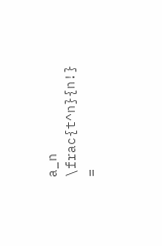a_n \frac{t^n}{n!} =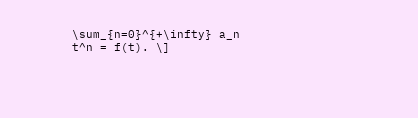\sum_{n=0}^{+\infty} a_n t^n = f(t). \]